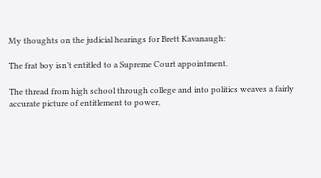My thoughts on the judicial hearings for Brett Kavanaugh:

The frat boy isn’t entitled to a Supreme Court appointment.

The thread from high school through college and into politics weaves a fairly accurate picture of entitlement to power,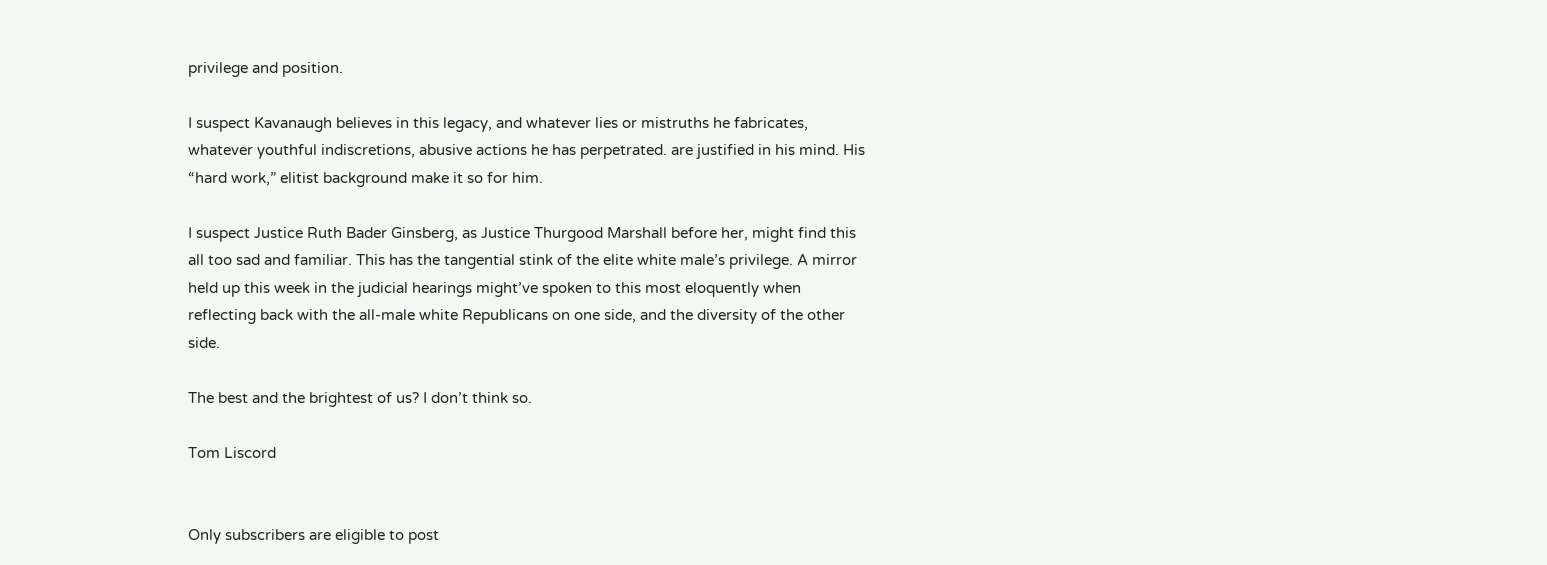privilege and position.

I suspect Kavanaugh believes in this legacy, and whatever lies or mistruths he fabricates, whatever youthful indiscretions, abusive actions he has perpetrated. are justified in his mind. His “hard work,” elitist background make it so for him.

I suspect Justice Ruth Bader Ginsberg, as Justice Thurgood Marshall before her, might find this all too sad and familiar. This has the tangential stink of the elite white male’s privilege. A mirror held up this week in the judicial hearings might’ve spoken to this most eloquently when reflecting back with the all-male white Republicans on one side, and the diversity of the other side.

The best and the brightest of us? I don’t think so.

Tom Liscord


Only subscribers are eligible to post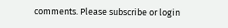comments. Please subscribe or login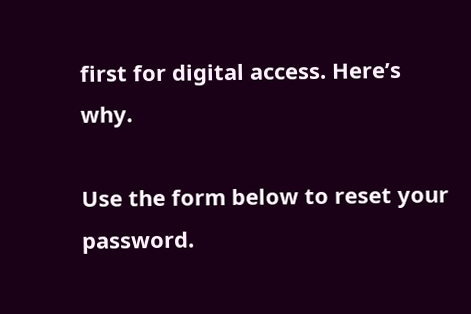first for digital access. Here’s why.

Use the form below to reset your password.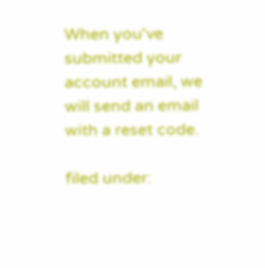When you've submitted your account email, we will send an email with a reset code.

filed under: